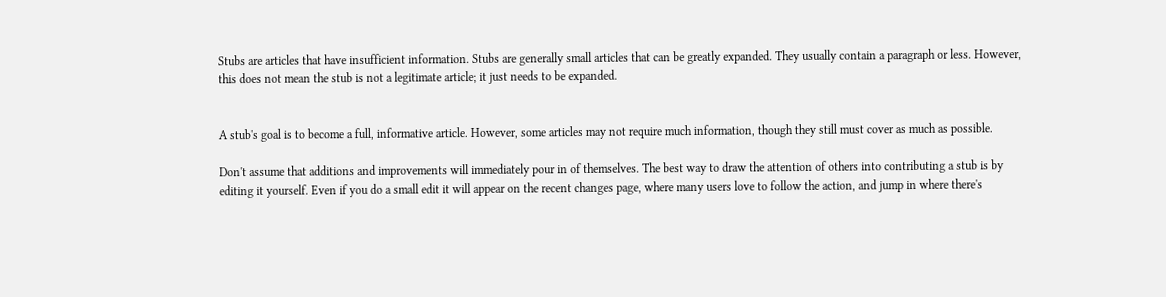Stubs are articles that have insufficient information. Stubs are generally small articles that can be greatly expanded. They usually contain a paragraph or less. However, this does not mean the stub is not a legitimate article; it just needs to be expanded.


A stub's goal is to become a full, informative article. However, some articles may not require much information, though they still must cover as much as possible.

Don't assume that additions and improvements will immediately pour in of themselves. The best way to draw the attention of others into contributing a stub is by editing it yourself. Even if you do a small edit it will appear on the recent changes page, where many users love to follow the action, and jump in where there's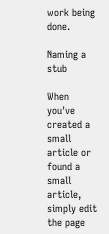work being done.

Naming a stub

When you've created a small article or found a small article, simply edit the page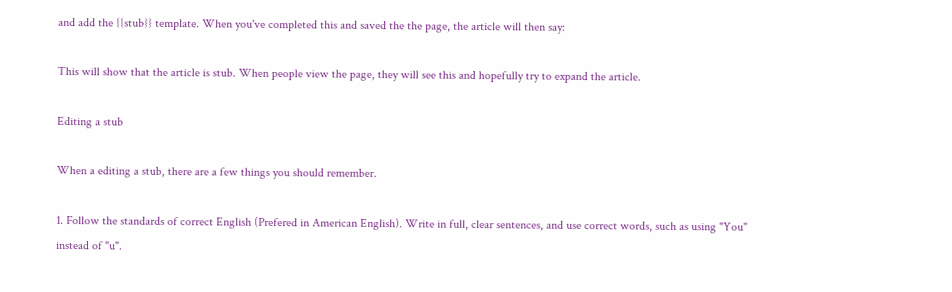and add the {{stub}} template. When you've completed this and saved the the page, the article will then say:

This will show that the article is stub. When people view the page, they will see this and hopefully try to expand the article.

Editing a stub

When a editing a stub, there are a few things you should remember.

1. Follow the standards of correct English (Prefered in American English). Write in full, clear sentences, and use correct words, such as using "You" instead of "u".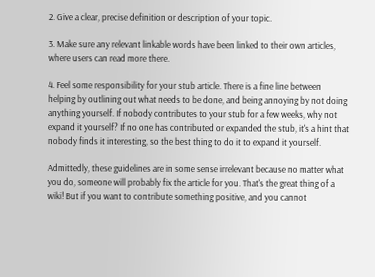2. Give a clear, precise definition or description of your topic.

3. Make sure any relevant linkable words have been linked to their own articles, where users can read more there.

4. Feel some responsibility for your stub article. There is a fine line between helping by outlining out what needs to be done, and being annoying by not doing anything yourself. If nobody contributes to your stub for a few weeks, why not expand it yourself? If no one has contributed or expanded the stub, it's a hint that nobody finds it interesting, so the best thing to do it to expand it yourself.

Admittedly, these guidelines are in some sense irrelevant because no matter what you do, someone will probably fix the article for you. That's the great thing of a wiki! But if you want to contribute something positive, and you cannot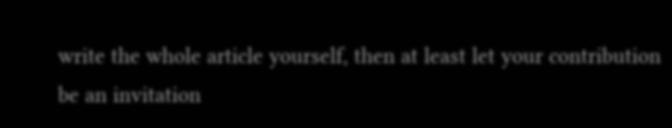write the whole article yourself, then at least let your contribution be an invitation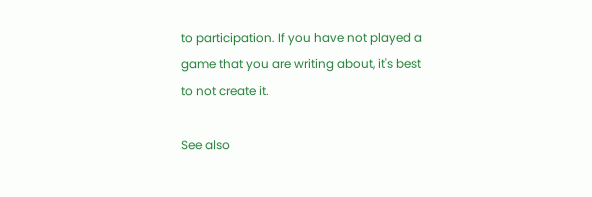to participation. If you have not played a game that you are writing about, it's best to not create it.

See also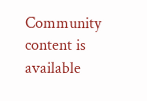Community content is available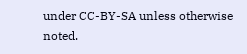under CC-BY-SA unless otherwise noted.